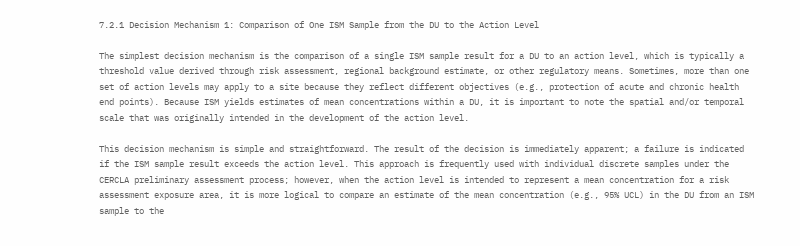7.2.1 Decision Mechanism 1: Comparison of One ISM Sample from the DU to the Action Level

The simplest decision mechanism is the comparison of a single ISM sample result for a DU to an action level, which is typically a threshold value derived through risk assessment, regional background estimate, or other regulatory means. Sometimes, more than one set of action levels may apply to a site because they reflect different objectives (e.g., protection of acute and chronic health end points). Because ISM yields estimates of mean concentrations within a DU, it is important to note the spatial and/or temporal scale that was originally intended in the development of the action level.

This decision mechanism is simple and straightforward. The result of the decision is immediately apparent; a failure is indicated if the ISM sample result exceeds the action level. This approach is frequently used with individual discrete samples under the CERCLA preliminary assessment process; however, when the action level is intended to represent a mean concentration for a risk assessment exposure area, it is more logical to compare an estimate of the mean concentration (e.g., 95% UCL) in the DU from an ISM sample to the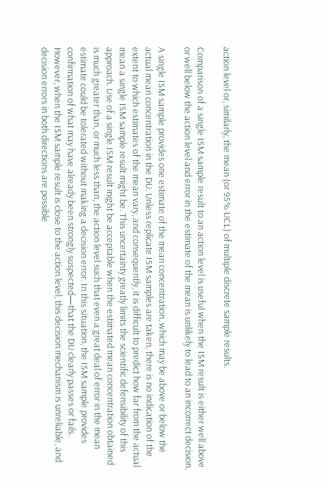action level or, similarly, the mean (or 95% UCL) of multiple discrete sample results.

Comparison of a single ISM sample result to an action level is useful when the ISM result is either well above or well below the action level and error in the estimate of the mean is unlikely to lead to an incorrect decision.

A single ISM sample provides one estimate of the mean concentration, which may be above or below the actual mean concentration in the DU. Unless replicate ISM samples are taken, there is no indication of the extent to which estimates of the mean vary, and consequently, it is difficult to predict how far from the actual mean a single ISM sample result might be. This uncertainty greatly limits the scientific defensibility of this approach. Use of a single ISM result might be acceptable when the estimated mean concentration obtained is much greater than, or much less than, the action level such that even a great deal of error in the mean estimate could be tolerated without making a decision error. In this situation, the ISM sample provides confirmation of what may have already been strongly suspected—that the DU clearly passes or fails. However, when the ISM sample result is close to the action level, this decision mechanism is unreliable, and decision errors in both directions are possible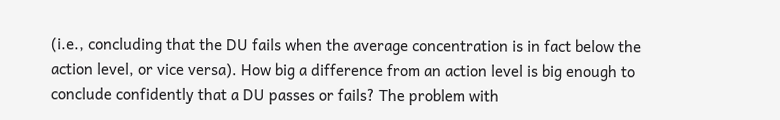(i.e., concluding that the DU fails when the average concentration is in fact below the action level, or vice versa). How big a difference from an action level is big enough to conclude confidently that a DU passes or fails? The problem with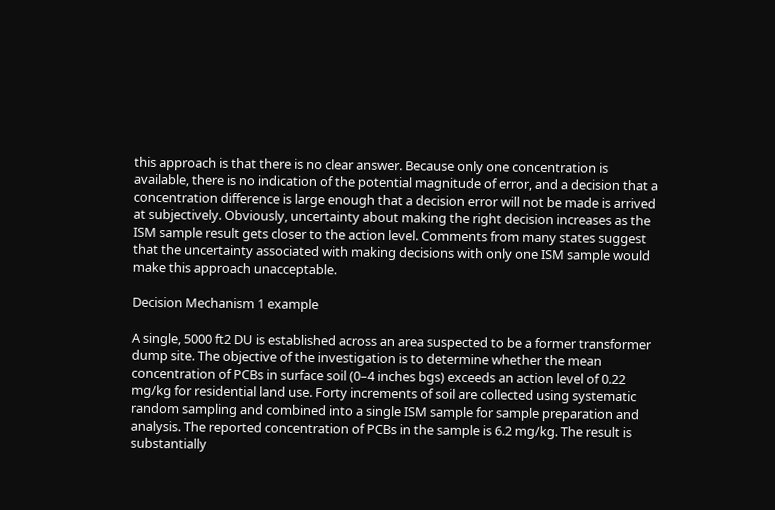this approach is that there is no clear answer. Because only one concentration is available, there is no indication of the potential magnitude of error, and a decision that a concentration difference is large enough that a decision error will not be made is arrived at subjectively. Obviously, uncertainty about making the right decision increases as the ISM sample result gets closer to the action level. Comments from many states suggest that the uncertainty associated with making decisions with only one ISM sample would make this approach unacceptable.

Decision Mechanism 1 example

A single, 5000 ft2 DU is established across an area suspected to be a former transformer dump site. The objective of the investigation is to determine whether the mean concentration of PCBs in surface soil (0–4 inches bgs) exceeds an action level of 0.22 mg/kg for residential land use. Forty increments of soil are collected using systematic random sampling and combined into a single ISM sample for sample preparation and analysis. The reported concentration of PCBs in the sample is 6.2 mg/kg. The result is substantially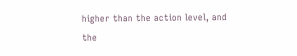higher than the action level, and the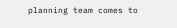planning team comes to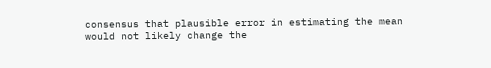consensus that plausible error in estimating the mean would not likely change the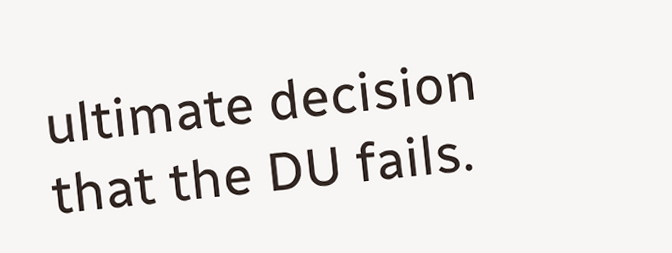ultimate decision that the DU fails.